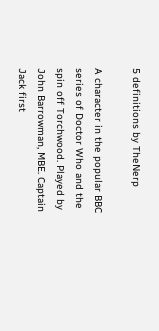5 definitions by TheNerp

A character in the popular BBC series of Doctor Who and the spin off Torchwood. Played by John Barrowman, MBE. Captain Jack first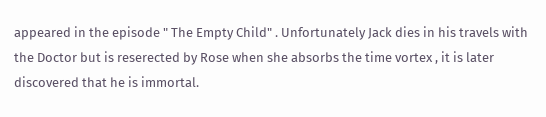appeared in the episode " The Empty Child" . Unfortunately Jack dies in his travels with the Doctor but is reserected by Rose when she absorbs the time vortex , it is later discovered that he is immortal.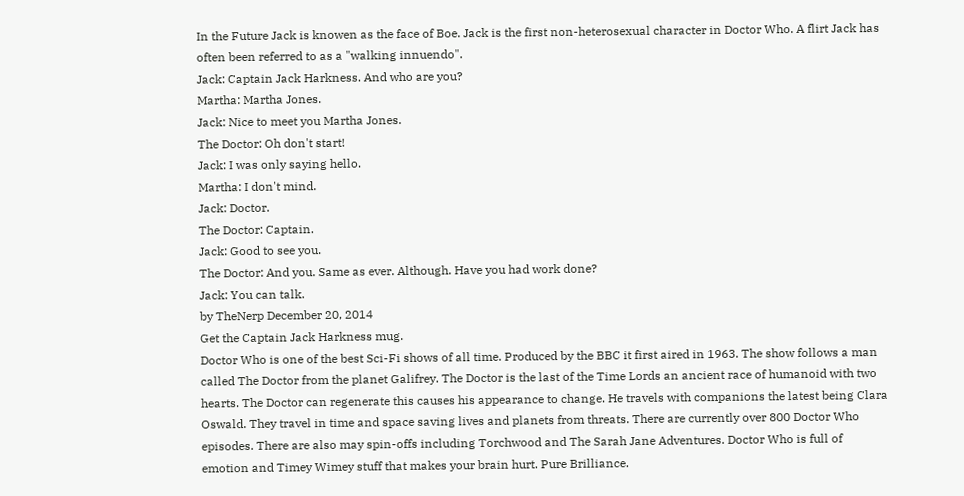In the Future Jack is knowen as the face of Boe. Jack is the first non-heterosexual character in Doctor Who. A flirt Jack has often been referred to as a "walking innuendo".
Jack: Captain Jack Harkness. And who are you?
Martha: Martha Jones.
Jack: Nice to meet you Martha Jones.
The Doctor: Oh don't start!
Jack: I was only saying hello.
Martha: I don't mind.
Jack: Doctor.
The Doctor: Captain.
Jack: Good to see you.
The Doctor: And you. Same as ever. Although. Have you had work done?
Jack: You can talk.
by TheNerp December 20, 2014
Get the Captain Jack Harkness mug.
Doctor Who is one of the best Sci-Fi shows of all time. Produced by the BBC it first aired in 1963. The show follows a man called The Doctor from the planet Galifrey. The Doctor is the last of the Time Lords an ancient race of humanoid with two hearts. The Doctor can regenerate this causes his appearance to change. He travels with companions the latest being Clara Oswald. They travel in time and space saving lives and planets from threats. There are currently over 800 Doctor Who episodes. There are also may spin-offs including Torchwood and The Sarah Jane Adventures. Doctor Who is full of emotion and Timey Wimey stuff that makes your brain hurt. Pure Brilliance.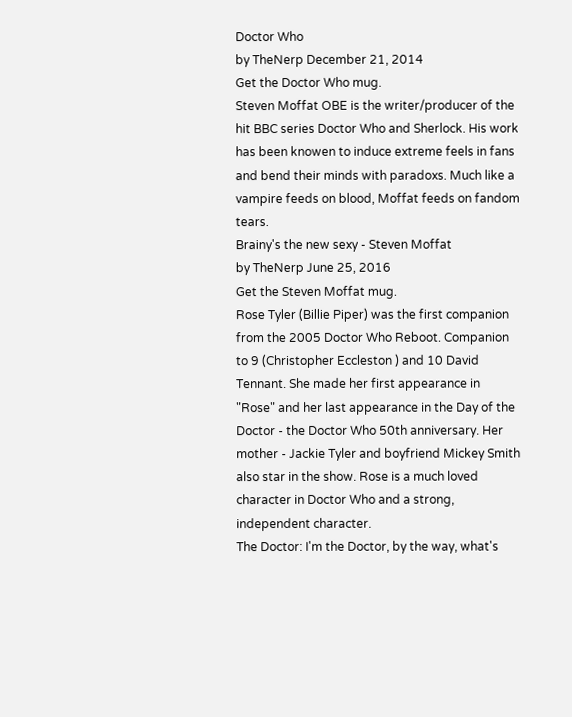Doctor Who
by TheNerp December 21, 2014
Get the Doctor Who mug.
Steven Moffat OBE is the writer/producer of the hit BBC series Doctor Who and Sherlock. His work has been knowen to induce extreme feels in fans and bend their minds with paradoxs. Much like a vampire feeds on blood, Moffat feeds on fandom tears.
Brainy's the new sexy - Steven Moffat
by TheNerp June 25, 2016
Get the Steven Moffat mug.
Rose Tyler (Billie Piper) was the first companion from the 2005 Doctor Who Reboot. Companion to 9 (Christopher Eccleston ) and 10 David Tennant. She made her first appearance in "Rose" and her last appearance in the Day of the Doctor - the Doctor Who 50th anniversary. Her mother - Jackie Tyler and boyfriend Mickey Smith also star in the show. Rose is a much loved character in Doctor Who and a strong, independent character.
The Doctor: I'm the Doctor, by the way, what's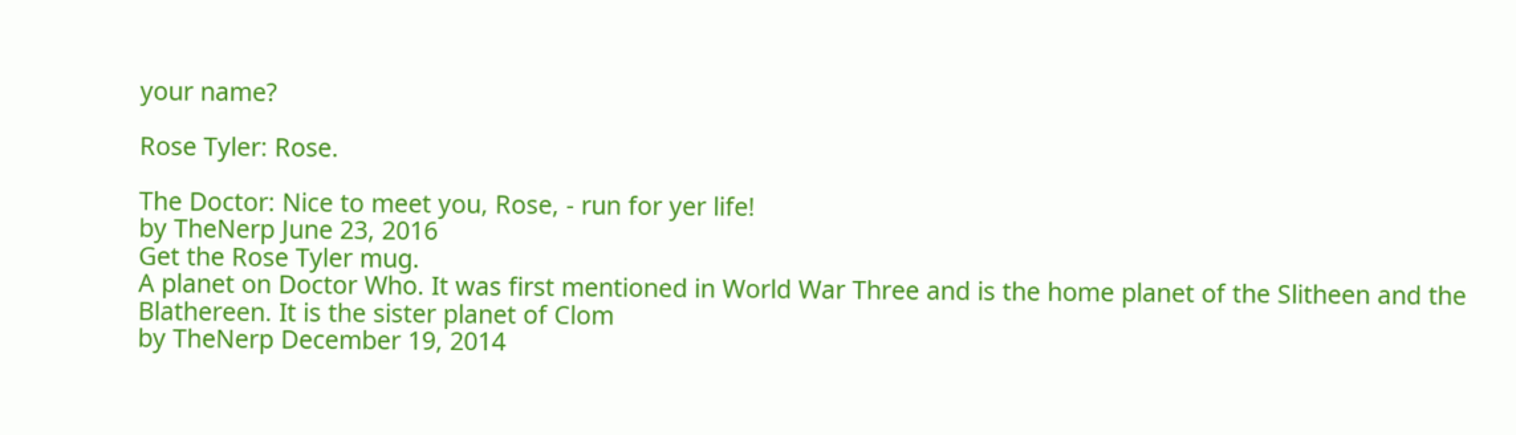your name?

Rose Tyler: Rose.

The Doctor: Nice to meet you, Rose, - run for yer life!
by TheNerp June 23, 2016
Get the Rose Tyler mug.
A planet on Doctor Who. It was first mentioned in World War Three and is the home planet of the Slitheen and the Blathereen. It is the sister planet of Clom
by TheNerp December 19, 2014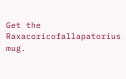Get the Raxacoricofallapatorius mug.